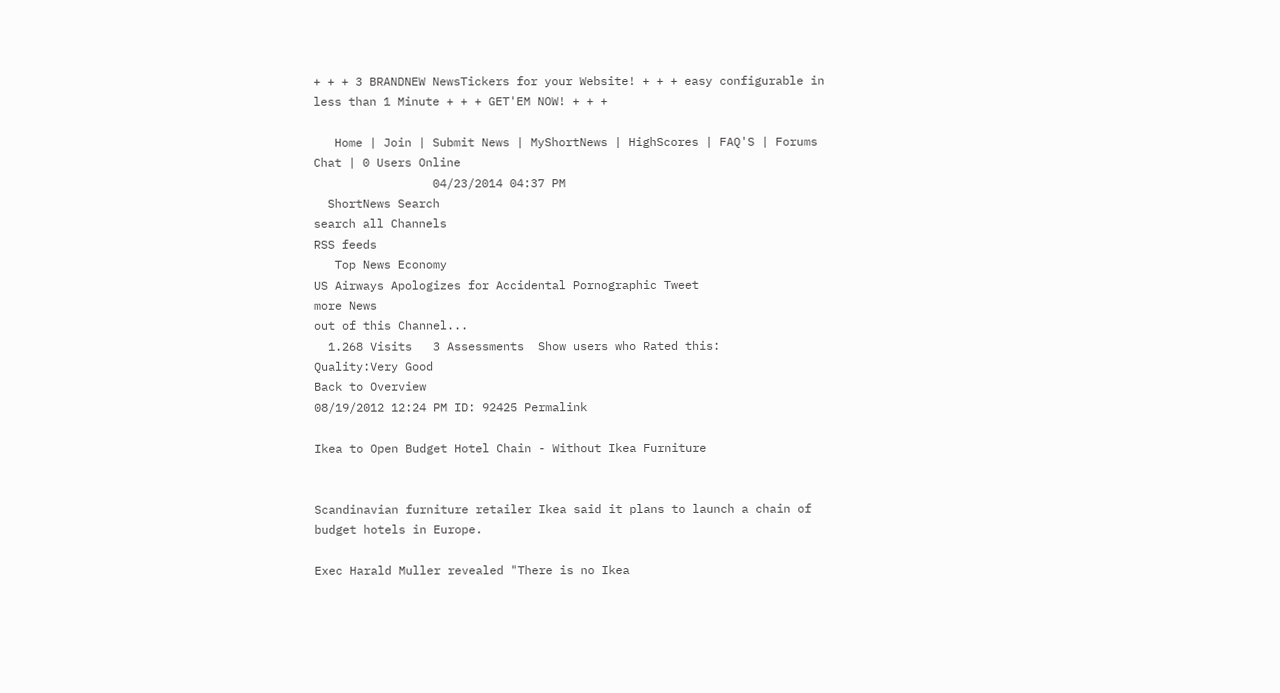+ + + 3 BRANDNEW NewsTickers for your Website! + + + easy configurable in less than 1 Minute + + + GET'EM NOW! + + +

   Home | Join | Submit News | MyShortNews | HighScores | FAQ'S | Forums Chat | 0 Users Online
                 04/23/2014 04:37 PM
  ShortNews Search
search all Channels
RSS feeds
   Top News Economy
US Airways Apologizes for Accidental Pornographic Tweet
more News
out of this Channel...
  1.268 Visits   3 Assessments  Show users who Rated this:
Quality:Very Good
Back to Overview
08/19/2012 12:24 PM ID: 92425 Permalink

Ikea to Open Budget Hotel Chain - Without Ikea Furniture


Scandinavian furniture retailer Ikea said it plans to launch a chain of budget hotels in Europe.

Exec Harald Muller revealed "There is no Ikea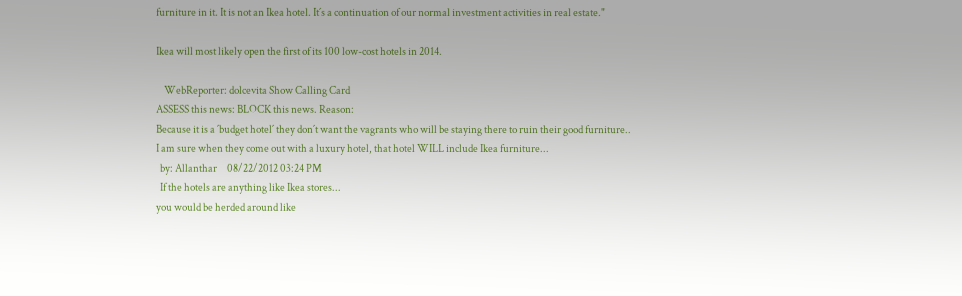furniture in it. It is not an Ikea hotel. It´s a continuation of our normal investment activities in real estate."

Ikea will most likely open the first of its 100 low-cost hotels in 2014.

    WebReporter: dolcevita Show Calling Card
ASSESS this news: BLOCK this news. Reason:
Because it is a ´budget hotel´ they don´t want the vagrants who will be staying there to ruin their good furniture..
I am sure when they come out with a luxury hotel, that hotel WILL include Ikea furniture...
  by: Allanthar     08/22/2012 03:24 PM
  If the hotels are anything like Ikea stores...
you would be herded around like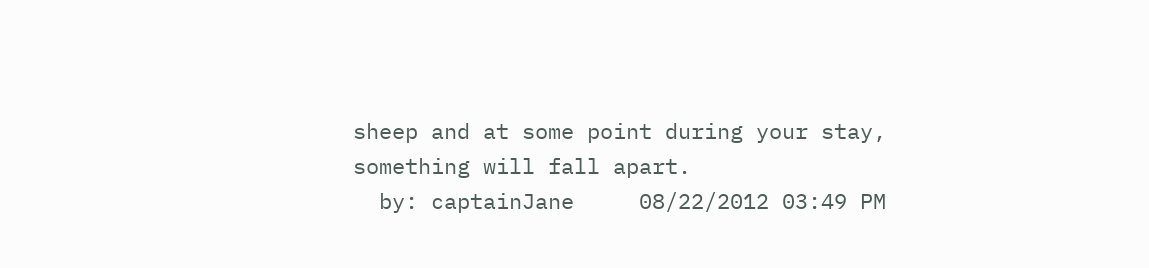sheep and at some point during your stay, something will fall apart.
  by: captainJane     08/22/2012 03:49 PM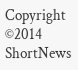Copyright ©2014 ShortNews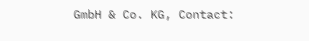GmbH & Co. KG, Contact: